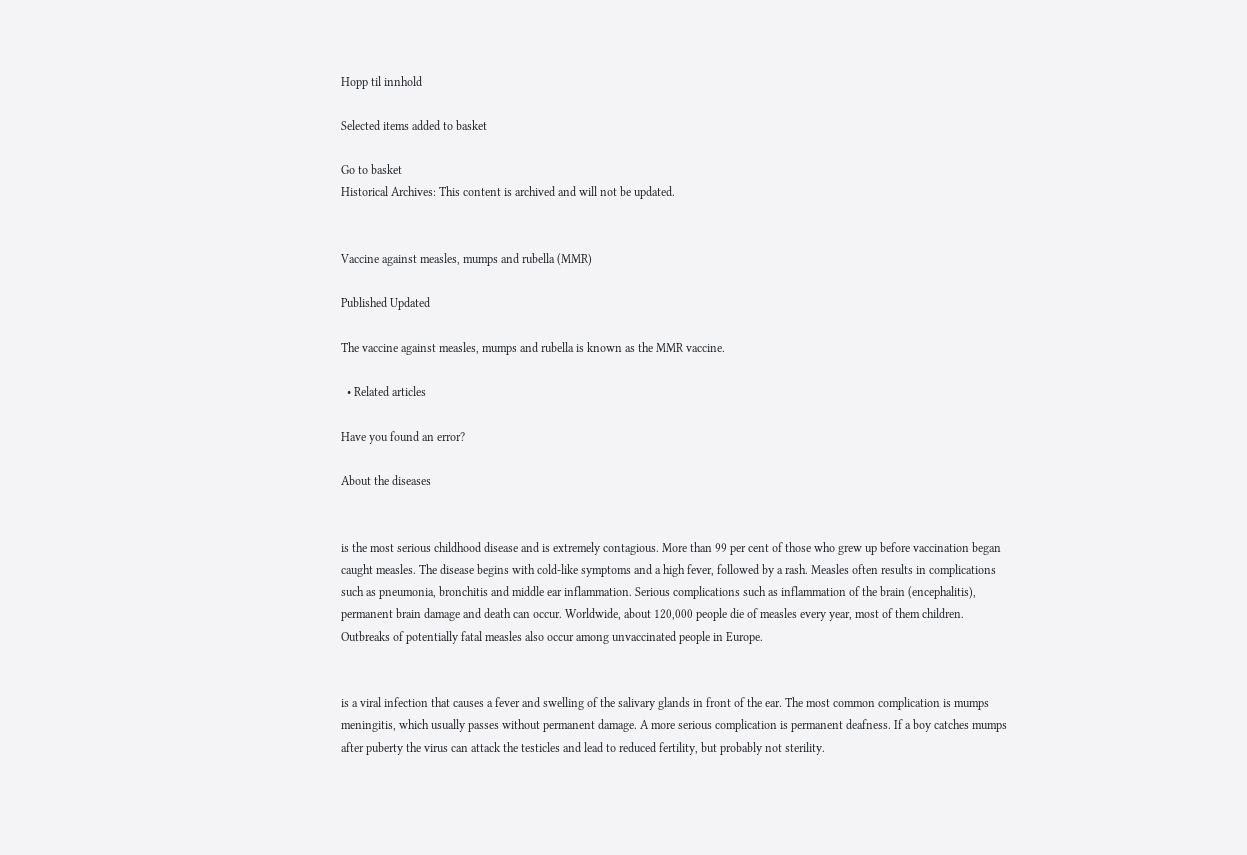Hopp til innhold

Selected items added to basket

Go to basket
Historical Archives: This content is archived and will not be updated.


Vaccine against measles, mumps and rubella (MMR)

Published Updated

The vaccine against measles, mumps and rubella is known as the MMR vaccine.

  • Related articles

Have you found an error?

About the diseases


is the most serious childhood disease and is extremely contagious. More than 99 per cent of those who grew up before vaccination began caught measles. The disease begins with cold-like symptoms and a high fever, followed by a rash. Measles often results in complications such as pneumonia, bronchitis and middle ear inflammation. Serious complications such as inflammation of the brain (encephalitis), permanent brain damage and death can occur. Worldwide, about 120,000 people die of measles every year, most of them children. Outbreaks of potentially fatal measles also occur among unvaccinated people in Europe.


is a viral infection that causes a fever and swelling of the salivary glands in front of the ear. The most common complication is mumps meningitis, which usually passes without permanent damage. A more serious complication is permanent deafness. If a boy catches mumps after puberty the virus can attack the testicles and lead to reduced fertility, but probably not sterility.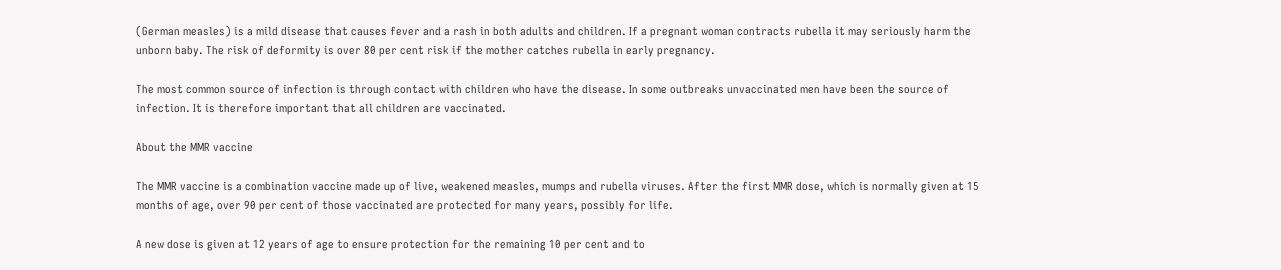(German measles) is a mild disease that causes fever and a rash in both adults and children. If a pregnant woman contracts rubella it may seriously harm the unborn baby. The risk of deformity is over 80 per cent risk if the mother catches rubella in early pregnancy.

The most common source of infection is through contact with children who have the disease. In some outbreaks unvaccinated men have been the source of infection. It is therefore important that all children are vaccinated.

About the MMR vaccine

The MMR vaccine is a combination vaccine made up of live, weakened measles, mumps and rubella viruses. After the first MMR dose, which is normally given at 15 months of age, over 90 per cent of those vaccinated are protected for many years, possibly for life.

A new dose is given at 12 years of age to ensure protection for the remaining 10 per cent and to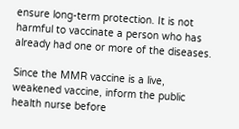ensure long-term protection. It is not harmful to vaccinate a person who has already had one or more of the diseases.

Since the MMR vaccine is a live, weakened vaccine, inform the public health nurse before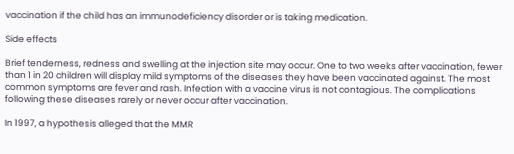vaccination if the child has an immunodeficiency disorder or is taking medication.

Side effects

Brief tenderness, redness and swelling at the injection site may occur. One to two weeks after vaccination, fewer than 1 in 20 children will display mild symptoms of the diseases they have been vaccinated against. The most common symptoms are fever and rash. Infection with a vaccine virus is not contagious. The complications following these diseases rarely or never occur after vaccination.

In 1997, a hypothesis alleged that the MMR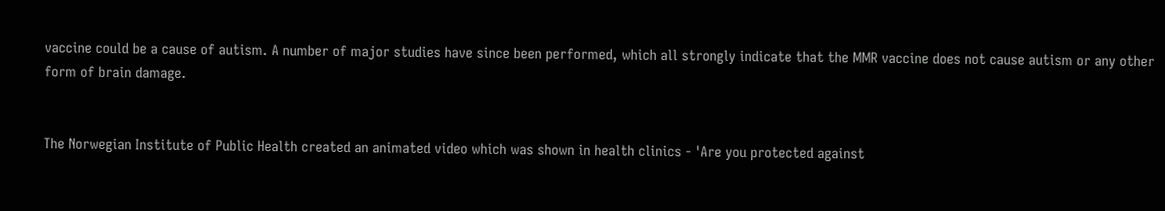vaccine could be a cause of autism. A number of major studies have since been performed, which all strongly indicate that the MMR vaccine does not cause autism or any other form of brain damage.


The Norwegian Institute of Public Health created an animated video which was shown in health clinics - 'Are you protected against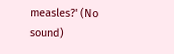measles?' (No sound)